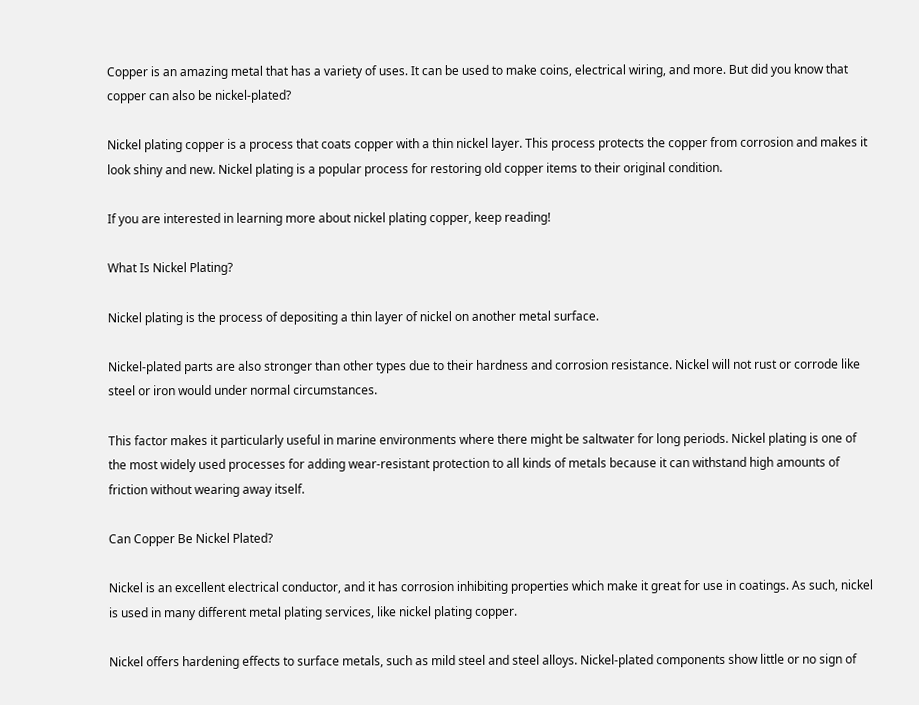Copper is an amazing metal that has a variety of uses. It can be used to make coins, electrical wiring, and more. But did you know that copper can also be nickel-plated?

Nickel plating copper is a process that coats copper with a thin nickel layer. This process protects the copper from corrosion and makes it look shiny and new. Nickel plating is a popular process for restoring old copper items to their original condition.

If you are interested in learning more about nickel plating copper, keep reading!

What Is Nickel Plating?

Nickel plating is the process of depositing a thin layer of nickel on another metal surface.

Nickel-plated parts are also stronger than other types due to their hardness and corrosion resistance. Nickel will not rust or corrode like steel or iron would under normal circumstances.

This factor makes it particularly useful in marine environments where there might be saltwater for long periods. Nickel plating is one of the most widely used processes for adding wear-resistant protection to all kinds of metals because it can withstand high amounts of friction without wearing away itself.

Can Copper Be Nickel Plated?

Nickel is an excellent electrical conductor, and it has corrosion inhibiting properties which make it great for use in coatings. As such, nickel is used in many different metal plating services, like nickel plating copper.

Nickel offers hardening effects to surface metals, such as mild steel and steel alloys. Nickel-plated components show little or no sign of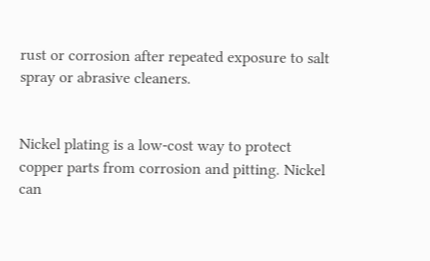rust or corrosion after repeated exposure to salt spray or abrasive cleaners.


Nickel plating is a low-cost way to protect copper parts from corrosion and pitting. Nickel can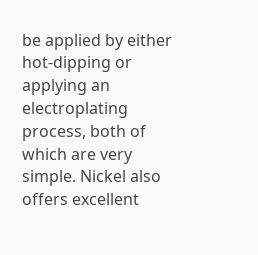be applied by either hot-dipping or applying an electroplating process, both of which are very simple. Nickel also offers excellent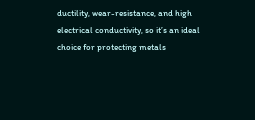ductility, wear-resistance, and high electrical conductivity, so it’s an ideal choice for protecting metals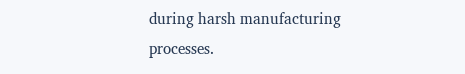during harsh manufacturing processes.